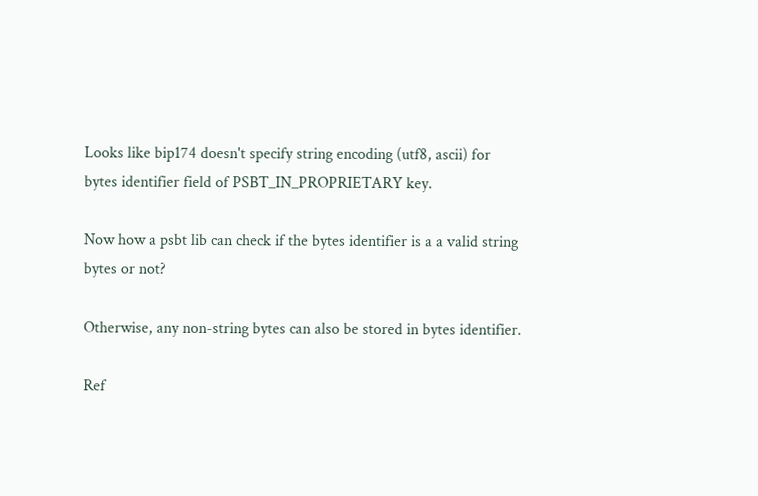Looks like bip174 doesn't specify string encoding (utf8, ascii) for bytes identifier field of PSBT_IN_PROPRIETARY key.

Now how a psbt lib can check if the bytes identifier is a a valid string bytes or not?

Otherwise, any non-string bytes can also be stored in bytes identifier.

Ref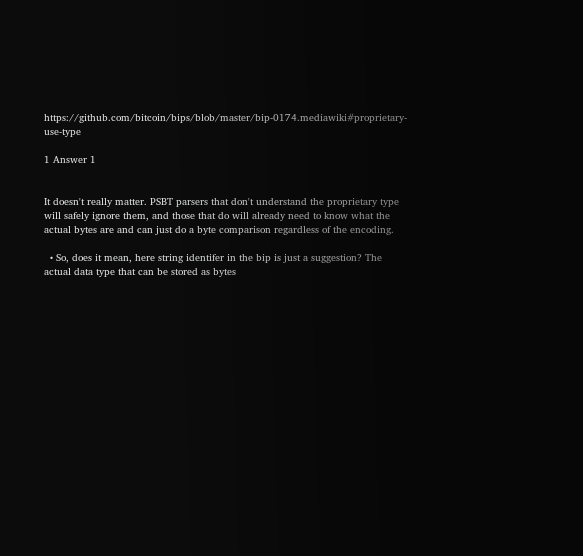https://github.com/bitcoin/bips/blob/master/bip-0174.mediawiki#proprietary-use-type

1 Answer 1


It doesn't really matter. PSBT parsers that don't understand the proprietary type will safely ignore them, and those that do will already need to know what the actual bytes are and can just do a byte comparison regardless of the encoding.

  • So, does it mean, here string identifer in the bip is just a suggestion? The actual data type that can be stored as bytes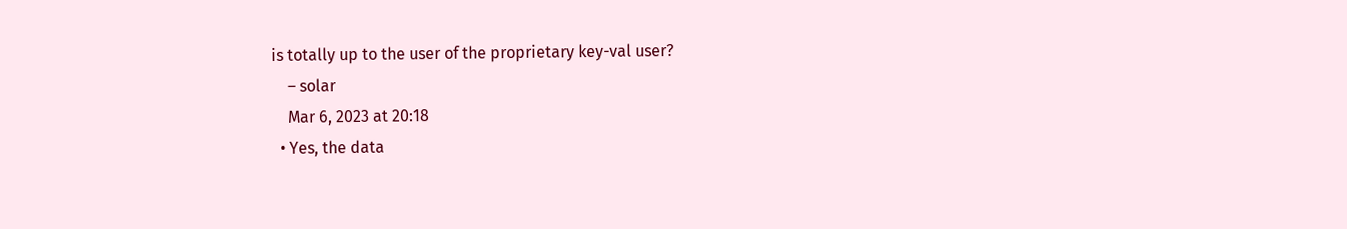is totally up to the user of the proprietary key-val user?
    – solar
    Mar 6, 2023 at 20:18
  • Yes, the data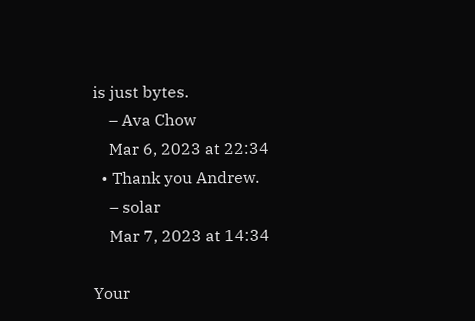is just bytes.
    – Ava Chow
    Mar 6, 2023 at 22:34
  • Thank you Andrew.
    – solar
    Mar 7, 2023 at 14:34

Your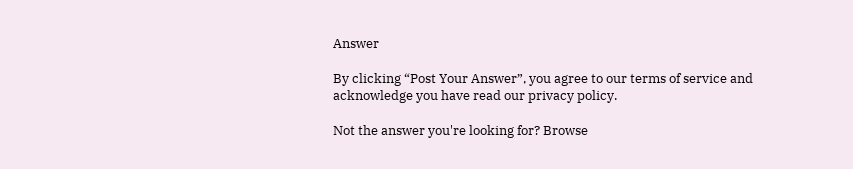Answer

By clicking “Post Your Answer”, you agree to our terms of service and acknowledge you have read our privacy policy.

Not the answer you're looking for? Browse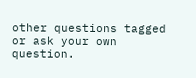other questions tagged or ask your own question.